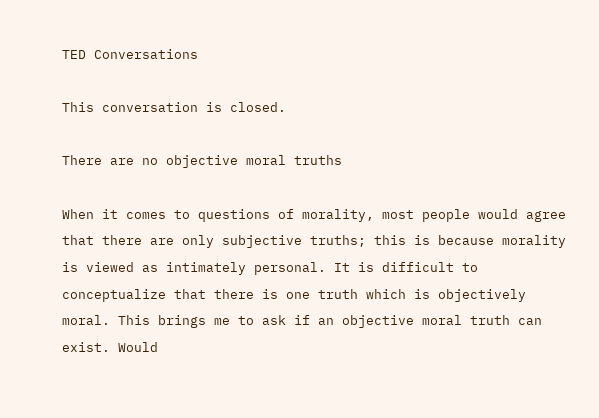TED Conversations

This conversation is closed.

There are no objective moral truths

When it comes to questions of morality, most people would agree that there are only subjective truths; this is because morality is viewed as intimately personal. It is difficult to conceptualize that there is one truth which is objectively moral. This brings me to ask if an objective moral truth can exist. Would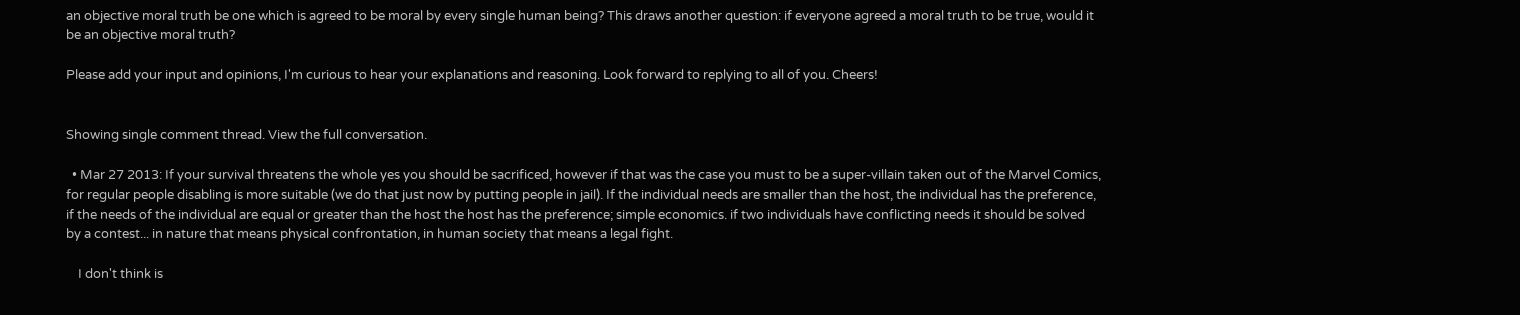an objective moral truth be one which is agreed to be moral by every single human being? This draws another question: if everyone agreed a moral truth to be true, would it be an objective moral truth?

Please add your input and opinions, I'm curious to hear your explanations and reasoning. Look forward to replying to all of you. Cheers!


Showing single comment thread. View the full conversation.

  • Mar 27 2013: If your survival threatens the whole yes you should be sacrificed, however if that was the case you must to be a super-villain taken out of the Marvel Comics, for regular people disabling is more suitable (we do that just now by putting people in jail). If the individual needs are smaller than the host, the individual has the preference, if the needs of the individual are equal or greater than the host the host has the preference; simple economics. if two individuals have conflicting needs it should be solved by a contest... in nature that means physical confrontation, in human society that means a legal fight.

    I don't think is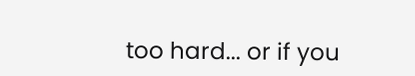too hard... or if you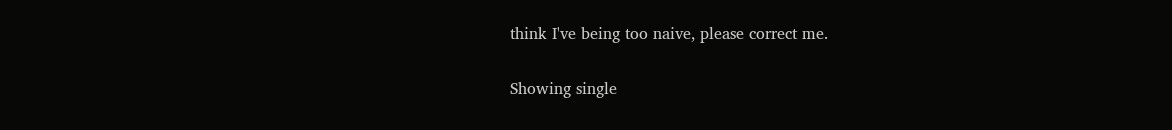think I've being too naive, please correct me.

Showing single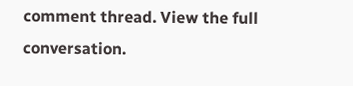comment thread. View the full conversation.